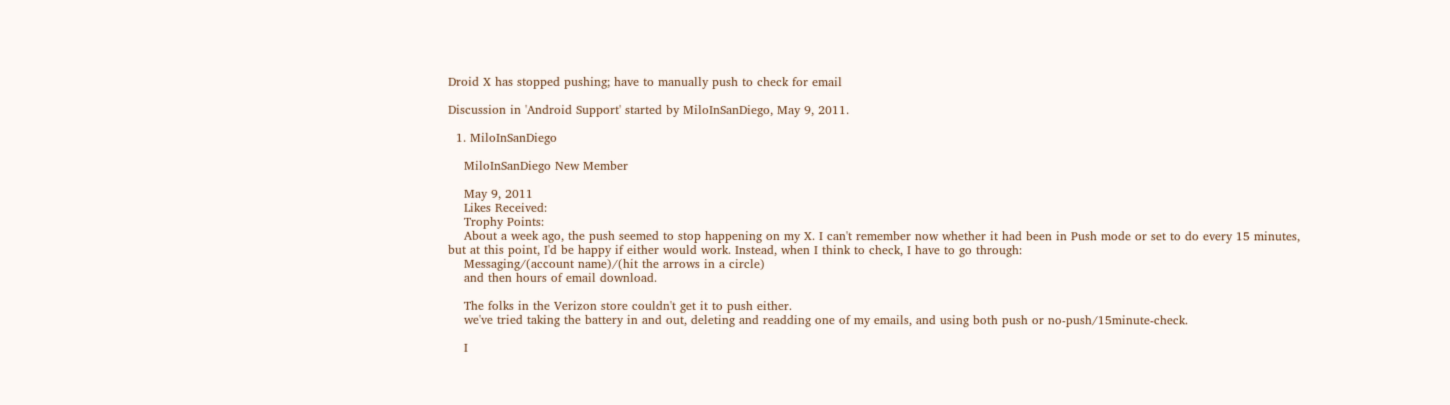Droid X has stopped pushing; have to manually push to check for email

Discussion in 'Android Support' started by MiloInSanDiego, May 9, 2011.

  1. MiloInSanDiego

    MiloInSanDiego New Member

    May 9, 2011
    Likes Received:
    Trophy Points:
    About a week ago, the push seemed to stop happening on my X. I can't remember now whether it had been in Push mode or set to do every 15 minutes, but at this point, I'd be happy if either would work. Instead, when I think to check, I have to go through:
    Messaging/(account name)/(hit the arrows in a circle)
    and then hours of email download.

    The folks in the Verizon store couldn't get it to push either.
    we've tried taking the battery in and out, deleting and readding one of my emails, and using both push or no-push/15minute-check.

    I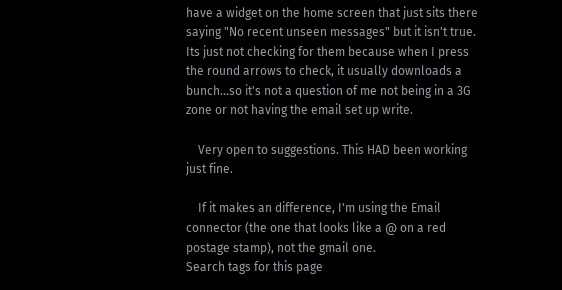have a widget on the home screen that just sits there saying "No recent unseen messages" but it isn't true. Its just not checking for them because when I press the round arrows to check, it usually downloads a bunch...so it's not a question of me not being in a 3G zone or not having the email set up write.

    Very open to suggestions. This HAD been working just fine.

    If it makes an difference, I'm using the Email connector (the one that looks like a @ on a red postage stamp), not the gmail one.
Search tags for this page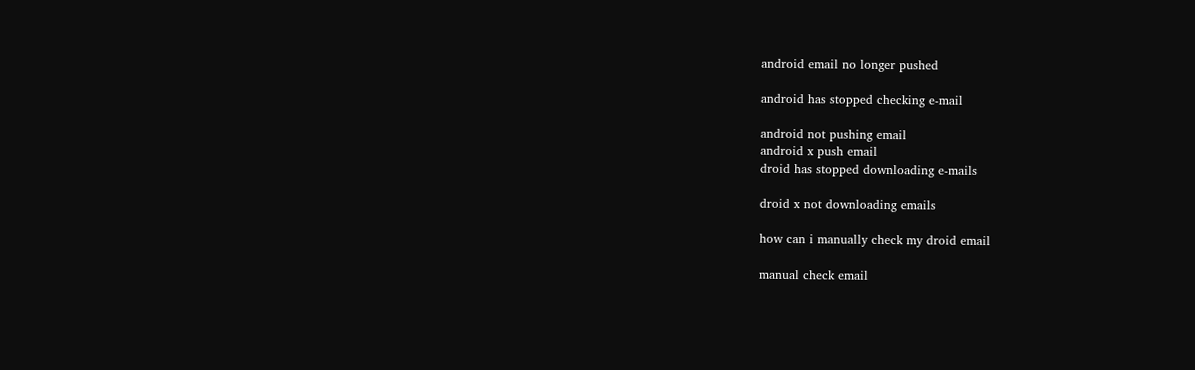android email no longer pushed

android has stopped checking e-mail

android not pushing email
android x push email
droid has stopped downloading e-mails

droid x not downloading emails

how can i manually check my droid email

manual check email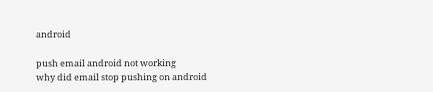android

push email android not working
why did email stop pushing on android